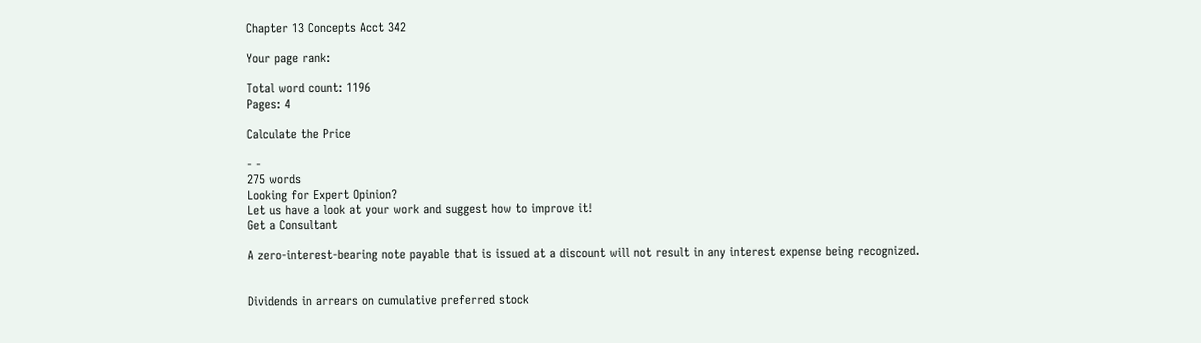Chapter 13 Concepts Acct 342

Your page rank:

Total word count: 1196
Pages: 4

Calculate the Price

- -
275 words
Looking for Expert Opinion?
Let us have a look at your work and suggest how to improve it!
Get a Consultant

A zero-interest-bearing note payable that is issued at a discount will not result in any interest expense being recognized.


Dividends in arrears on cumulative preferred stock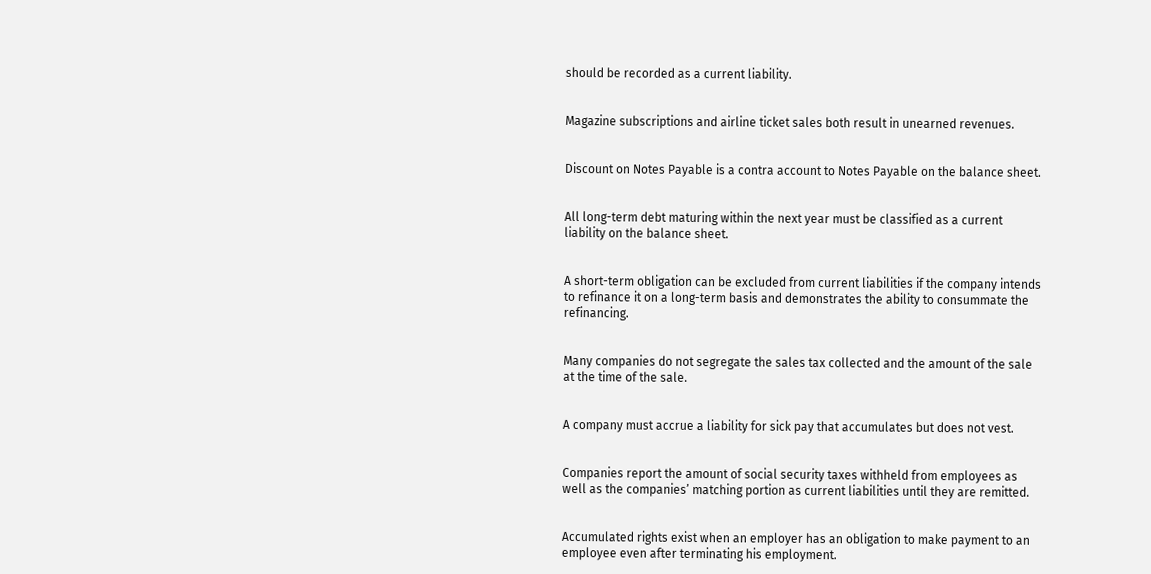should be recorded as a current liability.


Magazine subscriptions and airline ticket sales both result in unearned revenues.


Discount on Notes Payable is a contra account to Notes Payable on the balance sheet.


All long-term debt maturing within the next year must be classified as a current liability on the balance sheet.


A short-term obligation can be excluded from current liabilities if the company intends to refinance it on a long-term basis and demonstrates the ability to consummate the refinancing.


Many companies do not segregate the sales tax collected and the amount of the sale at the time of the sale.


A company must accrue a liability for sick pay that accumulates but does not vest.


Companies report the amount of social security taxes withheld from employees as well as the companies’ matching portion as current liabilities until they are remitted.


Accumulated rights exist when an employer has an obligation to make payment to an employee even after terminating his employment.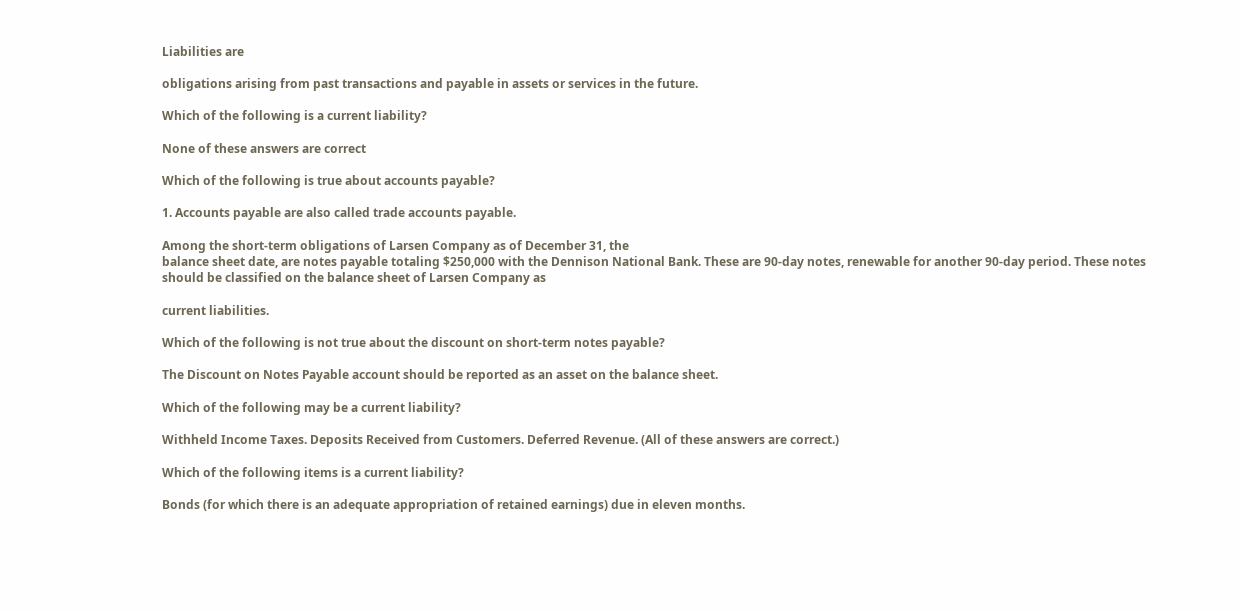Liabilities are

obligations arising from past transactions and payable in assets or services in the future.

Which of the following is a current liability?

None of these answers are correct

Which of the following is true about accounts payable?

1. Accounts payable are also called trade accounts payable.

Among the short-term obligations of Larsen Company as of December 31, the
balance sheet date, are notes payable totaling $250,000 with the Dennison National Bank. These are 90-day notes, renewable for another 90-day period. These notes should be classified on the balance sheet of Larsen Company as

current liabilities.

Which of the following is not true about the discount on short-term notes payable?

The Discount on Notes Payable account should be reported as an asset on the balance sheet.

Which of the following may be a current liability?

Withheld Income Taxes. Deposits Received from Customers. Deferred Revenue. (All of these answers are correct.)

Which of the following items is a current liability?

Bonds (for which there is an adequate appropriation of retained earnings) due in eleven months.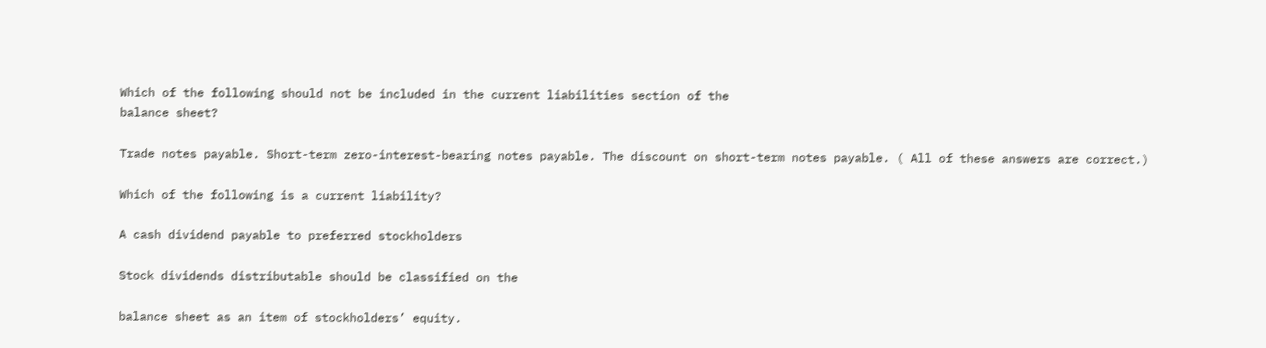Which of the following should not be included in the current liabilities section of the
balance sheet?

Trade notes payable. Short-term zero-interest-bearing notes payable. The discount on short-term notes payable. ( All of these answers are correct.)

Which of the following is a current liability?

A cash dividend payable to preferred stockholders

Stock dividends distributable should be classified on the

balance sheet as an item of stockholders’ equity.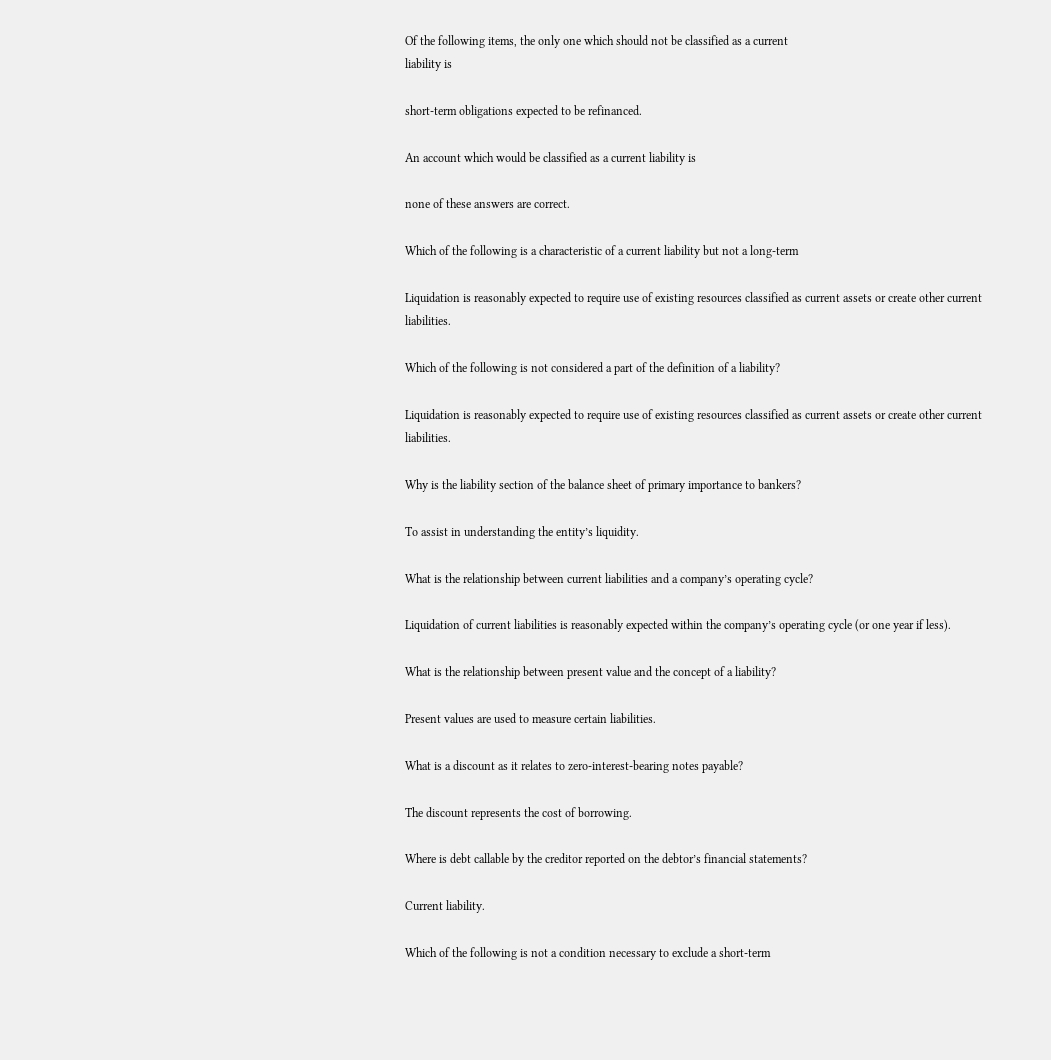Of the following items, the only one which should not be classified as a current
liability is

short-term obligations expected to be refinanced.

An account which would be classified as a current liability is

none of these answers are correct.

Which of the following is a characteristic of a current liability but not a long-term

Liquidation is reasonably expected to require use of existing resources classified as current assets or create other current liabilities.

Which of the following is not considered a part of the definition of a liability?

Liquidation is reasonably expected to require use of existing resources classified as current assets or create other current liabilities.

Why is the liability section of the balance sheet of primary importance to bankers?

To assist in understanding the entity’s liquidity.

What is the relationship between current liabilities and a company’s operating cycle?

Liquidation of current liabilities is reasonably expected within the company’s operating cycle (or one year if less).

What is the relationship between present value and the concept of a liability?

Present values are used to measure certain liabilities.

What is a discount as it relates to zero-interest-bearing notes payable?

The discount represents the cost of borrowing.

Where is debt callable by the creditor reported on the debtor’s financial statements?

Current liability.

Which of the following is not a condition necessary to exclude a short-term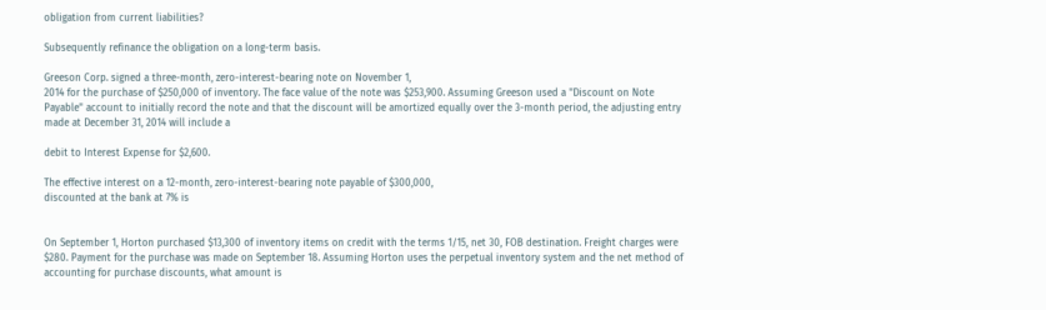obligation from current liabilities?

Subsequently refinance the obligation on a long-term basis.

Greeson Corp. signed a three-month, zero-interest-bearing note on November 1,
2014 for the purchase of $250,000 of inventory. The face value of the note was $253,900. Assuming Greeson used a "Discount on Note Payable" account to initially record the note and that the discount will be amortized equally over the 3-month period, the adjusting entry made at December 31, 2014 will include a

debit to Interest Expense for $2,600.

The effective interest on a 12-month, zero-interest-bearing note payable of $300,000,
discounted at the bank at 7% is


On September 1, Horton purchased $13,300 of inventory items on credit with the terms 1/15, net 30, FOB destination. Freight charges were $280. Payment for the purchase was made on September 18. Assuming Horton uses the perpetual inventory system and the net method of accounting for purchase discounts, what amount is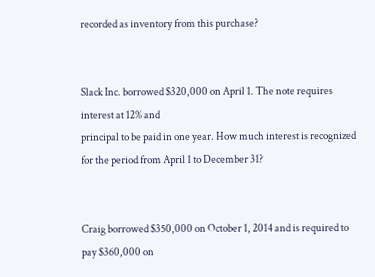recorded as inventory from this purchase?


Slack Inc. borrowed $320,000 on April 1. The note requires interest at 12% and
principal to be paid in one year. How much interest is recognized for the period from April 1 to December 31?


Craig borrowed $350,000 on October 1, 2014 and is required to pay $360,000 on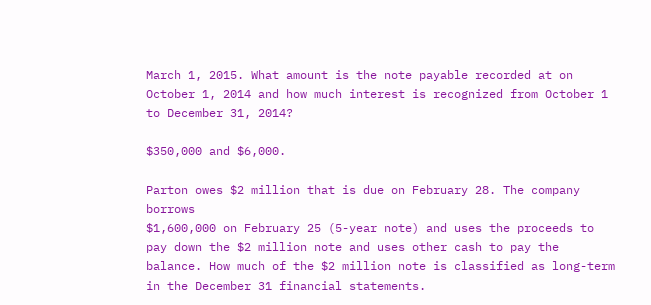March 1, 2015. What amount is the note payable recorded at on October 1, 2014 and how much interest is recognized from October 1 to December 31, 2014?

$350,000 and $6,000.

Parton owes $2 million that is due on February 28. The company borrows
$1,600,000 on February 25 (5-year note) and uses the proceeds to pay down the $2 million note and uses other cash to pay the balance. How much of the $2 million note is classified as long-term in the December 31 financial statements.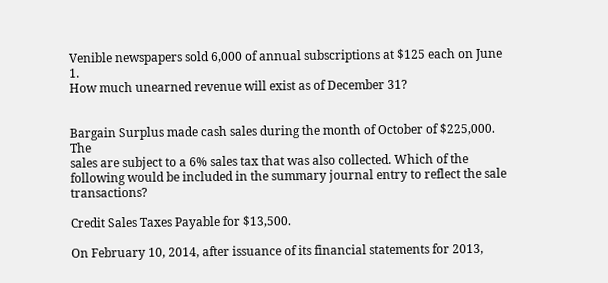Venible newspapers sold 6,000 of annual subscriptions at $125 each on June 1.
How much unearned revenue will exist as of December 31?


Bargain Surplus made cash sales during the month of October of $225,000. The
sales are subject to a 6% sales tax that was also collected. Which of the following would be included in the summary journal entry to reflect the sale transactions?

Credit Sales Taxes Payable for $13,500.

On February 10, 2014, after issuance of its financial statements for 2013,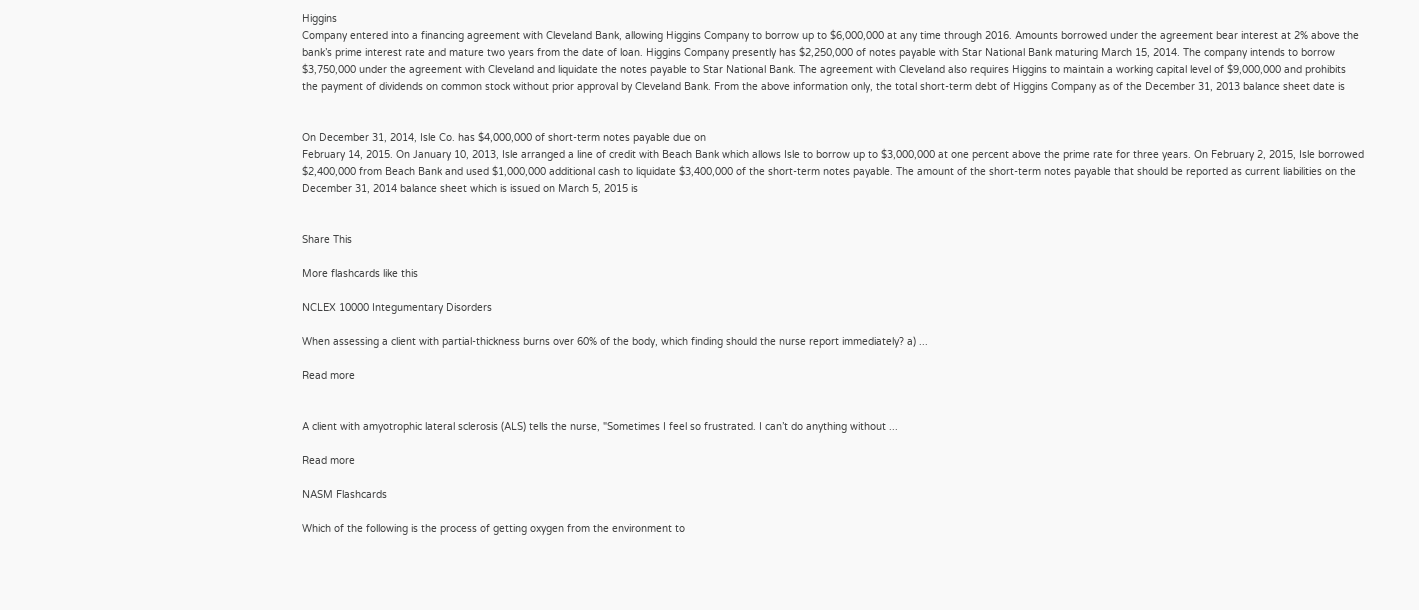Higgins
Company entered into a financing agreement with Cleveland Bank, allowing Higgins Company to borrow up to $6,000,000 at any time through 2016. Amounts borrowed under the agreement bear interest at 2% above the bank’s prime interest rate and mature two years from the date of loan. Higgins Company presently has $2,250,000 of notes payable with Star National Bank maturing March 15, 2014. The company intends to borrow $3,750,000 under the agreement with Cleveland and liquidate the notes payable to Star National Bank. The agreement with Cleveland also requires Higgins to maintain a working capital level of $9,000,000 and prohibits the payment of dividends on common stock without prior approval by Cleveland Bank. From the above information only, the total short-term debt of Higgins Company as of the December 31, 2013 balance sheet date is


On December 31, 2014, Isle Co. has $4,000,000 of short-term notes payable due on
February 14, 2015. On January 10, 2013, Isle arranged a line of credit with Beach Bank which allows Isle to borrow up to $3,000,000 at one percent above the prime rate for three years. On February 2, 2015, Isle borrowed $2,400,000 from Beach Bank and used $1,000,000 additional cash to liquidate $3,400,000 of the short-term notes payable. The amount of the short-term notes payable that should be reported as current liabilities on the December 31, 2014 balance sheet which is issued on March 5, 2015 is


Share This

More flashcards like this

NCLEX 10000 Integumentary Disorders

When assessing a client with partial-thickness burns over 60% of the body, which finding should the nurse report immediately? a) ...

Read more


A client with amyotrophic lateral sclerosis (ALS) tells the nurse, "Sometimes I feel so frustrated. I can’t do anything without ...

Read more

NASM Flashcards

Which of the following is the process of getting oxygen from the environment to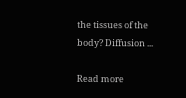the tissues of the body? Diffusion ...

Read more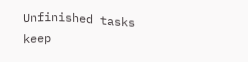Unfinished tasks keep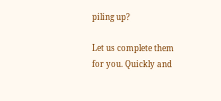piling up?

Let us complete them for you. Quickly and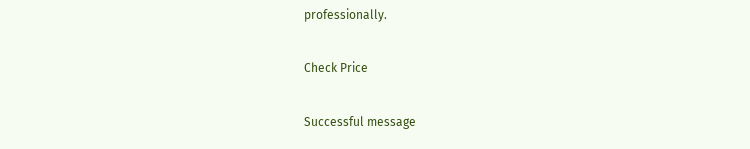professionally.

Check Price

Successful message